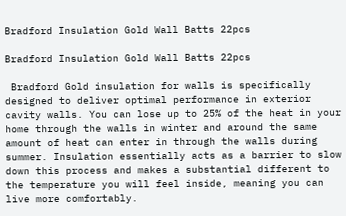Bradford Insulation Gold Wall Batts 22pcs

Bradford Insulation Gold Wall Batts 22pcs

 Bradford Gold insulation for walls is specifically designed to deliver optimal performance in exterior cavity walls. You can lose up to 25% of the heat in your home through the walls in winter and around the same amount of heat can enter in through the walls during summer. Insulation essentially acts as a barrier to slow down this process and makes a substantial different to the temperature you will feel inside, meaning you can live more comfortably.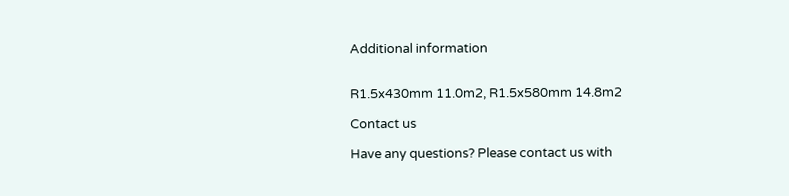Additional information


R1.5x430mm 11.0m2, R1.5x580mm 14.8m2

Contact us

Have any questions? Please contact us with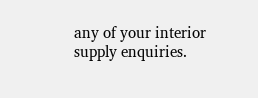any of your interior supply enquiries.